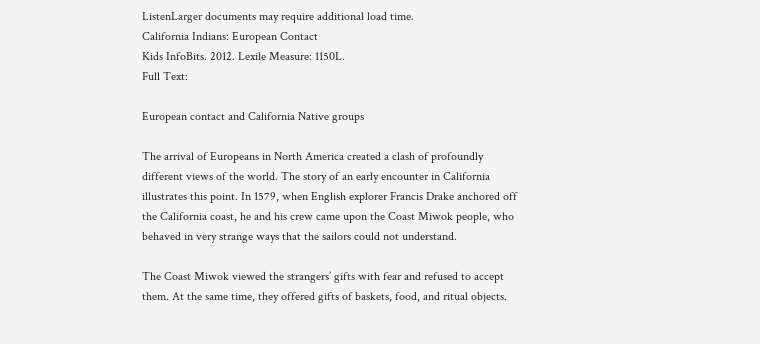ListenLarger documents may require additional load time.
California Indians: European Contact
Kids InfoBits. 2012. Lexile Measure: 1150L.
Full Text:

European contact and California Native groups

The arrival of Europeans in North America created a clash of profoundly different views of the world. The story of an early encounter in California illustrates this point. In 1579, when English explorer Francis Drake anchored off the California coast, he and his crew came upon the Coast Miwok people, who behaved in very strange ways that the sailors could not understand.

The Coast Miwok viewed the strangers’ gifts with fear and refused to accept them. At the same time, they offered gifts of baskets, food, and ritual objects.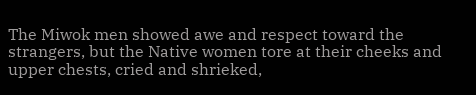The Miwok men showed awe and respect toward the strangers, but the Native women tore at their cheeks and upper chests, cried and shrieked,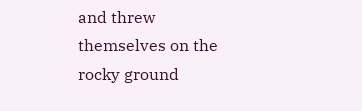and threw themselves on the rocky ground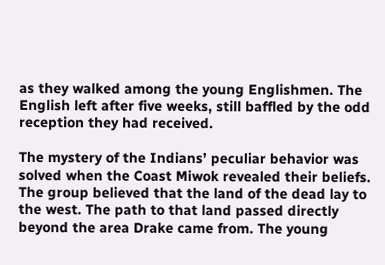as they walked among the young Englishmen. The English left after five weeks, still baffled by the odd reception they had received.

The mystery of the Indians’ peculiar behavior was solved when the Coast Miwok revealed their beliefs. The group believed that the land of the dead lay to the west. The path to that land passed directly beyond the area Drake came from. The young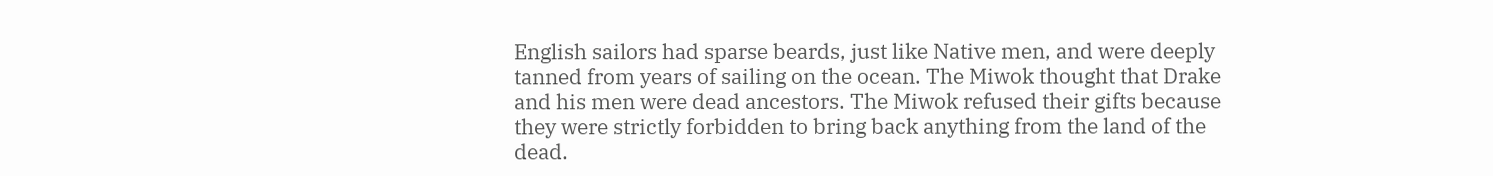English sailors had sparse beards, just like Native men, and were deeply tanned from years of sailing on the ocean. The Miwok thought that Drake and his men were dead ancestors. The Miwok refused their gifts because they were strictly forbidden to bring back anything from the land of the dead.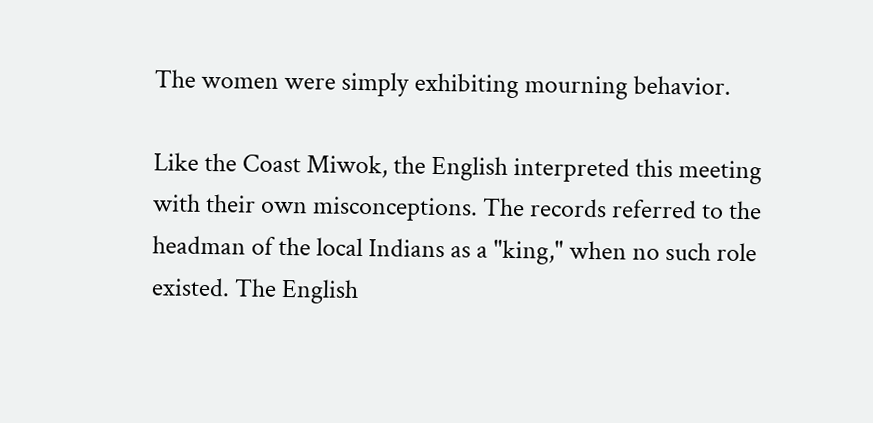The women were simply exhibiting mourning behavior.

Like the Coast Miwok, the English interpreted this meeting with their own misconceptions. The records referred to the headman of the local Indians as a "king," when no such role existed. The English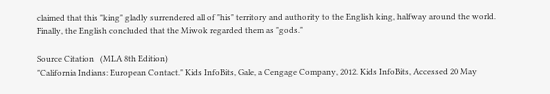claimed that this "king" gladly surrendered all of "his" territory and authority to the English king, halfway around the world. Finally, the English concluded that the Miwok regarded them as "gods."

Source Citation   (MLA 8th Edition)
"California Indians: European Contact." Kids InfoBits, Gale, a Cengage Company, 2012. Kids InfoBits, Accessed 20 May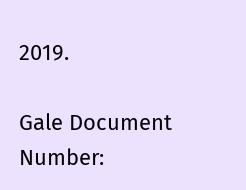2019.

Gale Document Number: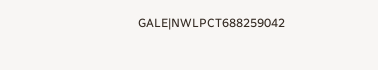GALE|NWLPCT688259042